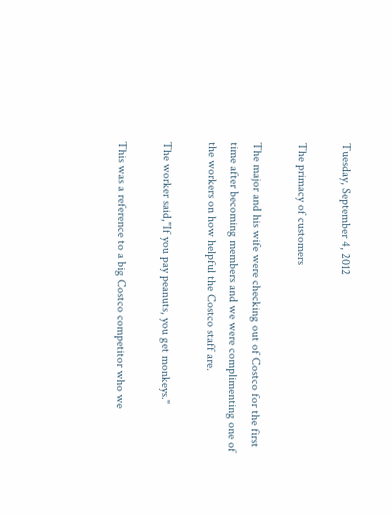Tuesday, September 4, 2012

The primacy of customers

The major and his wife were checking out of Costco for the first time after becoming members and we were complimenting one of the workers on how helpful the Costco staff are.

The worker said,"If you pay peanuts, you get monkeys."

This was a reference to a big Costco competitor who we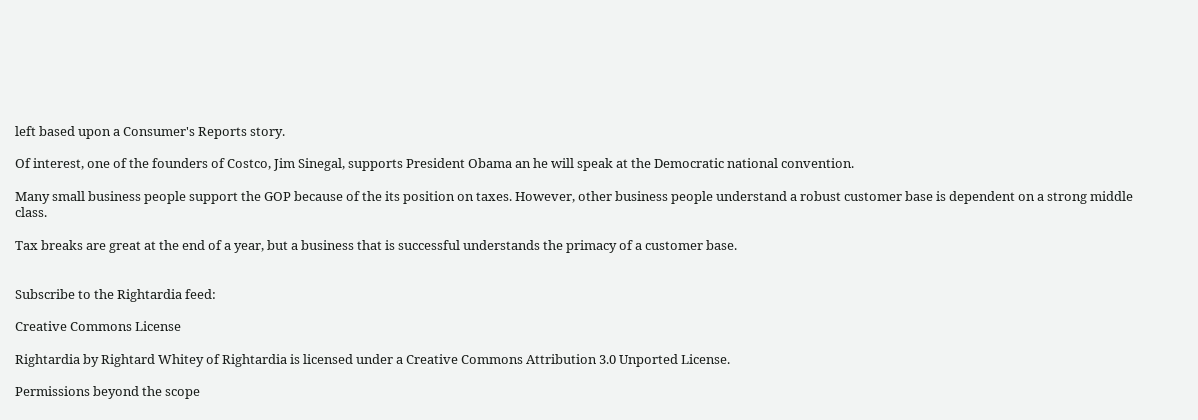left based upon a Consumer's Reports story.

Of interest, one of the founders of Costco, Jim Sinegal, supports President Obama an he will speak at the Democratic national convention.

Many small business people support the GOP because of the its position on taxes. However, other business people understand a robust customer base is dependent on a strong middle class.

Tax breaks are great at the end of a year, but a business that is successful understands the primacy of a customer base.


Subscribe to the Rightardia feed:

Creative Commons License

Rightardia by Rightard Whitey of Rightardia is licensed under a Creative Commons Attribution 3.0 Unported License.

Permissions beyond the scope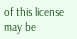of this license may be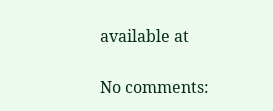available at

No comments: